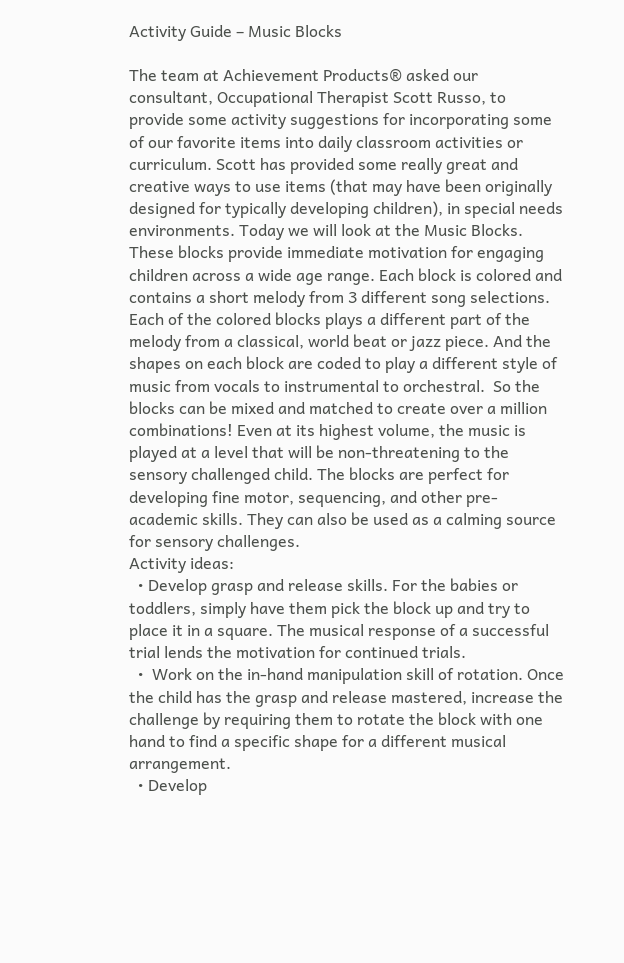Activity Guide – Music Blocks

The team at Achievement Products® asked our consultant, Occupational Therapist Scott Russo, to provide some activity suggestions for incorporating some of our favorite items into daily classroom activities or curriculum. Scott has provided some really great and creative ways to use items (that may have been originally designed for typically developing children), in special needs environments. Today we will look at the Music Blocks.
These blocks provide immediate motivation for engaging children across a wide age range. Each block is colored and contains a short melody from 3 different song selections. Each of the colored blocks plays a different part of the melody from a classical, world beat or jazz piece. And the shapes on each block are coded to play a different style of music from vocals to instrumental to orchestral.  So the blocks can be mixed and matched to create over a million combinations! Even at its highest volume, the music is played at a level that will be non-threatening to the sensory challenged child. The blocks are perfect for developing fine motor, sequencing, and other pre-academic skills. They can also be used as a calming source for sensory challenges.
Activity ideas:
  • Develop grasp and release skills. For the babies or toddlers, simply have them pick the block up and try to place it in a square. The musical response of a successful trial lends the motivation for continued trials.
  •  Work on the in-hand manipulation skill of rotation. Once the child has the grasp and release mastered, increase the challenge by requiring them to rotate the block with one hand to find a specific shape for a different musical arrangement.
  • Develop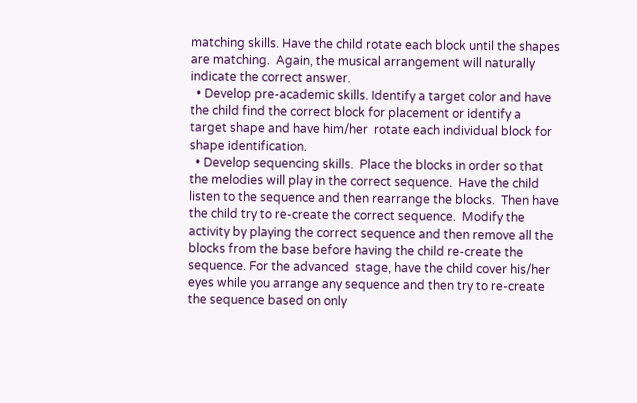matching skills. Have the child rotate each block until the shapes are matching.  Again, the musical arrangement will naturally indicate the correct answer.
  • Develop pre-academic skills. Identify a target color and have the child find the correct block for placement or identify a target shape and have him/her  rotate each individual block for shape identification.
  • Develop sequencing skills.  Place the blocks in order so that the melodies will play in the correct sequence.  Have the child listen to the sequence and then rearrange the blocks.  Then have the child try to re-create the correct sequence.  Modify the activity by playing the correct sequence and then remove all the blocks from the base before having the child re-create the sequence. For the advanced  stage, have the child cover his/her eyes while you arrange any sequence and then try to re-create the sequence based on only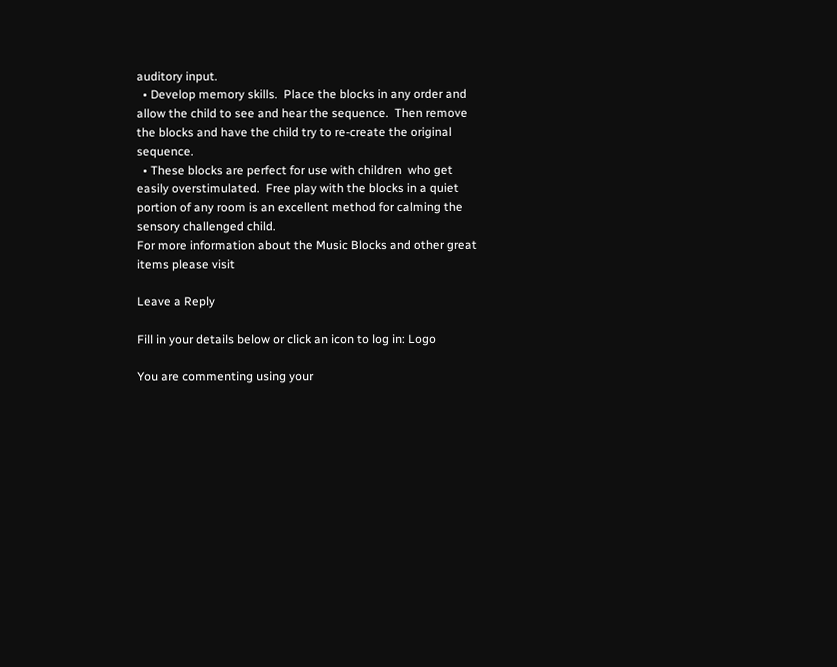auditory input.
  • Develop memory skills.  Place the blocks in any order and allow the child to see and hear the sequence.  Then remove the blocks and have the child try to re-create the original sequence.
  • These blocks are perfect for use with children  who get easily overstimulated.  Free play with the blocks in a quiet portion of any room is an excellent method for calming the sensory challenged child.
For more information about the Music Blocks and other great items please visit

Leave a Reply

Fill in your details below or click an icon to log in: Logo

You are commenting using your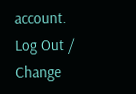account. Log Out /  Change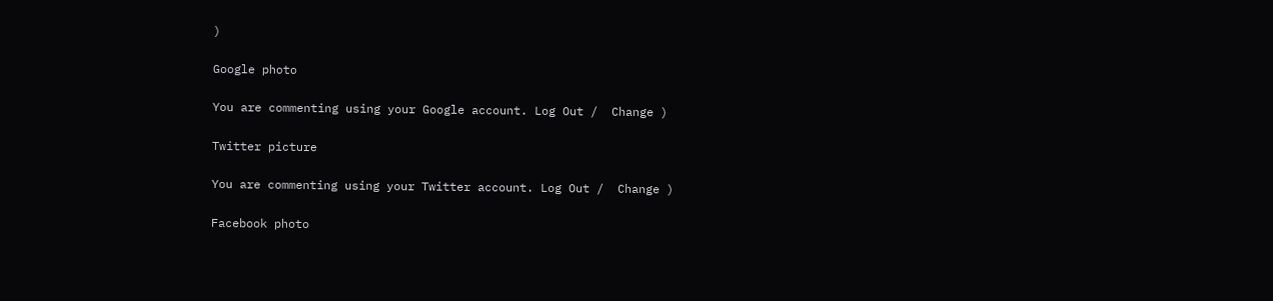)

Google photo

You are commenting using your Google account. Log Out /  Change )

Twitter picture

You are commenting using your Twitter account. Log Out /  Change )

Facebook photo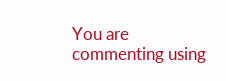You are commenting using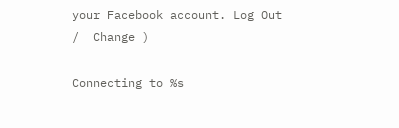your Facebook account. Log Out /  Change )

Connecting to %s